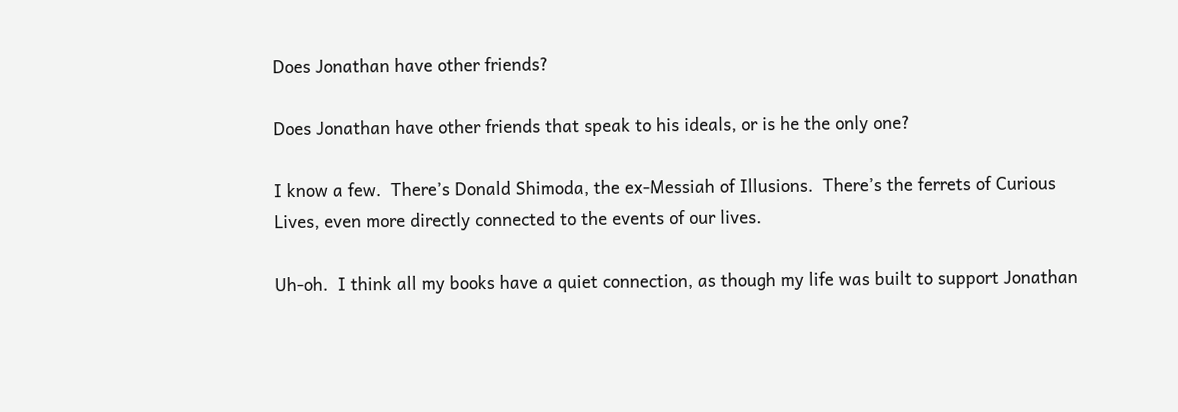Does Jonathan have other friends?

Does Jonathan have other friends that speak to his ideals, or is he the only one?

I know a few.  There’s Donald Shimoda, the ex-Messiah of Illusions.  There’s the ferrets of Curious Lives, even more directly connected to the events of our lives.

Uh-oh.  I think all my books have a quiet connection, as though my life was built to support Jonathan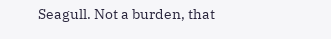Seagull. Not a burden, that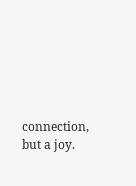connection, but a joy.